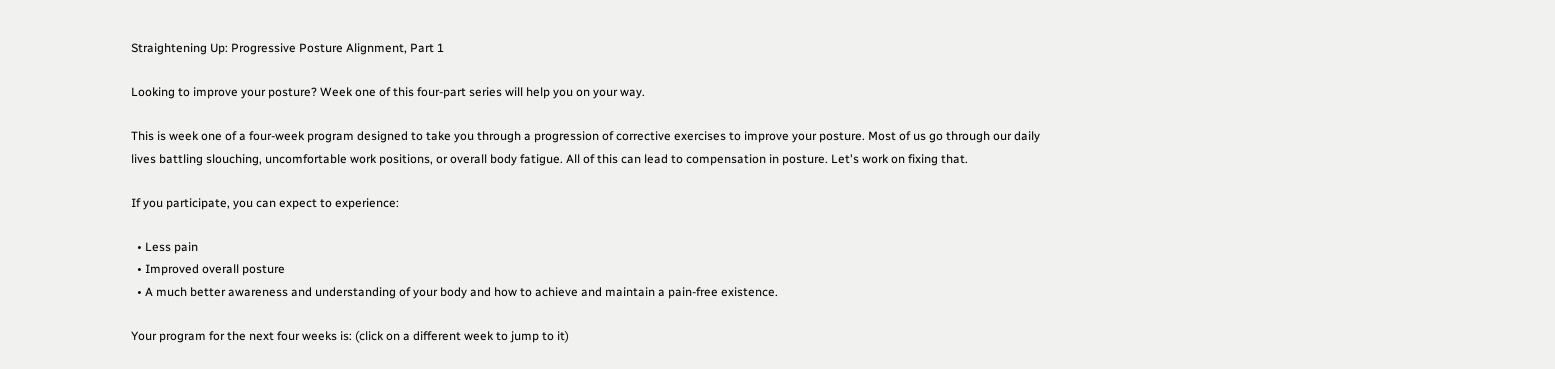Straightening Up: Progressive Posture Alignment, Part 1

Looking to improve your posture? Week one of this four-part series will help you on your way.

This is week one of a four-week program designed to take you through a progression of corrective exercises to improve your posture. Most of us go through our daily lives battling slouching, uncomfortable work positions, or overall body fatigue. All of this can lead to compensation in posture. Let's work on fixing that.

If you participate, you can expect to experience:

  • Less pain
  • Improved overall posture
  • A much better awareness and understanding of your body and how to achieve and maintain a pain-free existence.

Your program for the next four weeks is: (click on a different week to jump to it)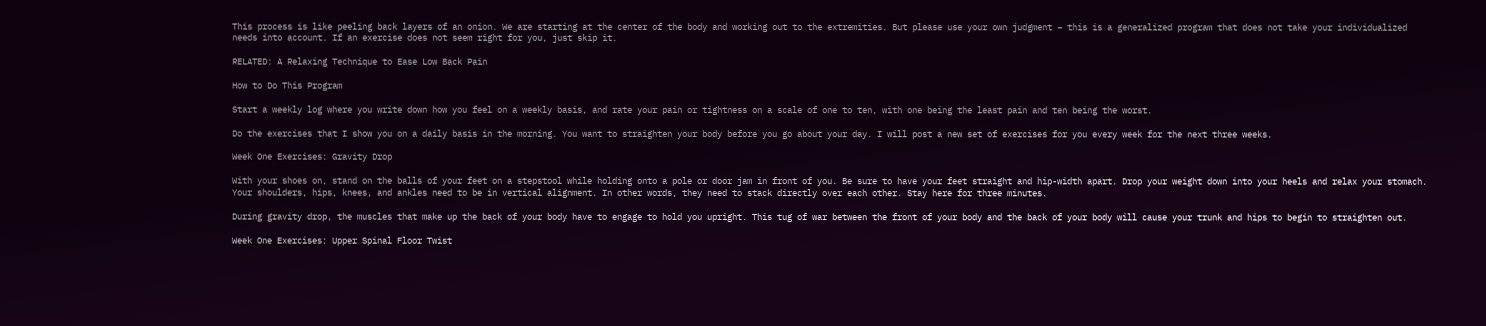This process is like peeling back layers of an onion. We are starting at the center of the body and working out to the extremities. But please use your own judgment – this is a generalized program that does not take your individualized needs into account. If an exercise does not seem right for you, just skip it.

RELATED: A Relaxing Technique to Ease Low Back Pain

How to Do This Program

Start a weekly log where you write down how you feel on a weekly basis, and rate your pain or tightness on a scale of one to ten, with one being the least pain and ten being the worst.

Do the exercises that I show you on a daily basis in the morning. You want to straighten your body before you go about your day. I will post a new set of exercises for you every week for the next three weeks.

Week One Exercises: Gravity Drop

With your shoes on, stand on the balls of your feet on a stepstool while holding onto a pole or door jam in front of you. Be sure to have your feet straight and hip-width apart. Drop your weight down into your heels and relax your stomach. Your shoulders, hips, knees, and ankles need to be in vertical alignment. In other words, they need to stack directly over each other. Stay here for three minutes.

During gravity drop, the muscles that make up the back of your body have to engage to hold you upright. This tug of war between the front of your body and the back of your body will cause your trunk and hips to begin to straighten out.

Week One Exercises: Upper Spinal Floor Twist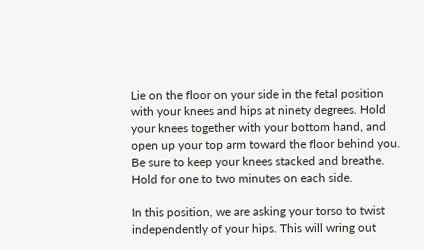Lie on the floor on your side in the fetal position with your knees and hips at ninety degrees. Hold your knees together with your bottom hand, and open up your top arm toward the floor behind you. Be sure to keep your knees stacked and breathe. Hold for one to two minutes on each side.

In this position, we are asking your torso to twist independently of your hips. This will wring out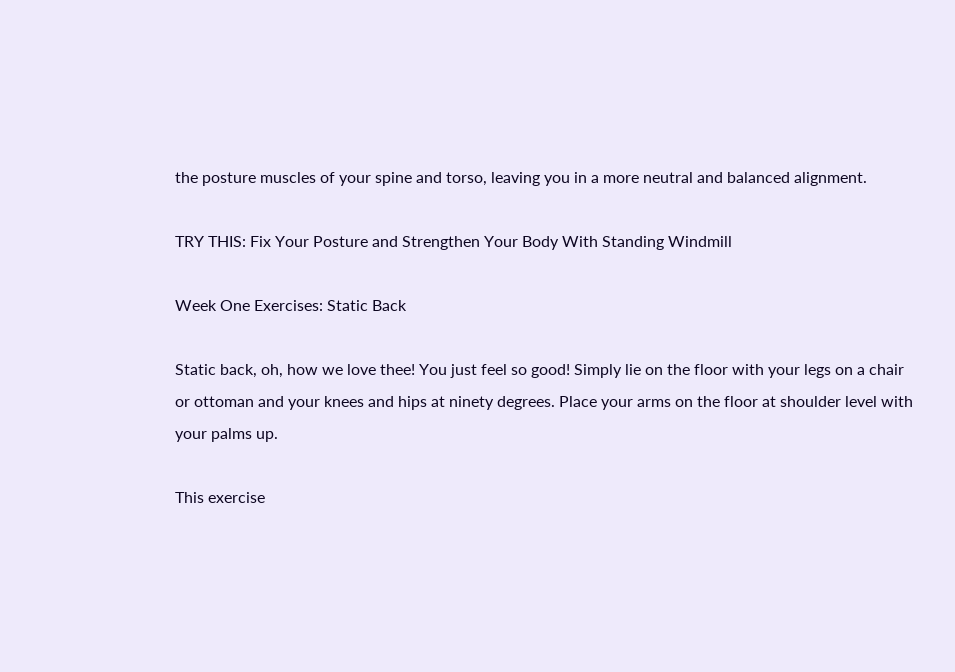the posture muscles of your spine and torso, leaving you in a more neutral and balanced alignment.

TRY THIS: Fix Your Posture and Strengthen Your Body With Standing Windmill

Week One Exercises: Static Back

Static back, oh, how we love thee! You just feel so good! Simply lie on the floor with your legs on a chair or ottoman and your knees and hips at ninety degrees. Place your arms on the floor at shoulder level with your palms up.

This exercise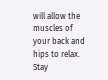will allow the muscles of your back and hips to relax. Stay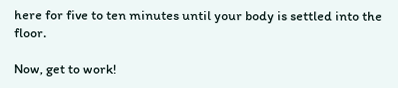here for five to ten minutes until your body is settled into the floor.

Now, get to work!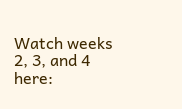Watch weeks 2, 3, and 4 here: